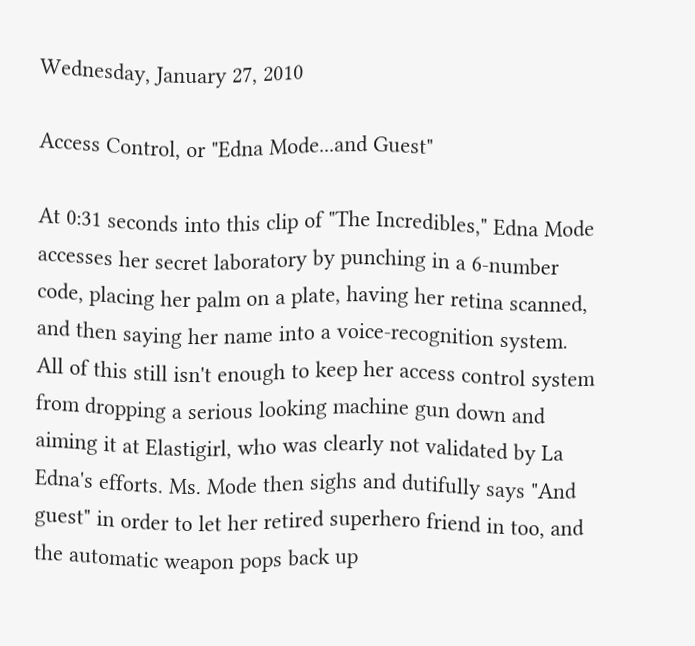Wednesday, January 27, 2010

Access Control, or "Edna Mode...and Guest"

At 0:31 seconds into this clip of "The Incredibles," Edna Mode accesses her secret laboratory by punching in a 6-number code, placing her palm on a plate, having her retina scanned, and then saying her name into a voice-recognition system. All of this still isn't enough to keep her access control system from dropping a serious looking machine gun down and aiming it at Elastigirl, who was clearly not validated by La Edna's efforts. Ms. Mode then sighs and dutifully says "And guest" in order to let her retired superhero friend in too, and the automatic weapon pops back up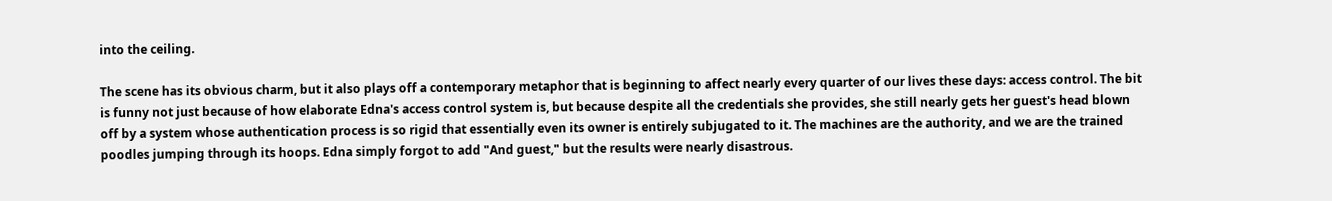into the ceiling.

The scene has its obvious charm, but it also plays off a contemporary metaphor that is beginning to affect nearly every quarter of our lives these days: access control. The bit is funny not just because of how elaborate Edna's access control system is, but because despite all the credentials she provides, she still nearly gets her guest's head blown off by a system whose authentication process is so rigid that essentially even its owner is entirely subjugated to it. The machines are the authority, and we are the trained poodles jumping through its hoops. Edna simply forgot to add "And guest," but the results were nearly disastrous.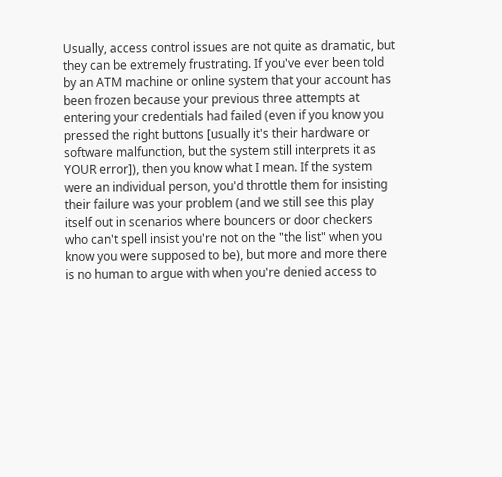Usually, access control issues are not quite as dramatic, but they can be extremely frustrating. If you've ever been told by an ATM machine or online system that your account has been frozen because your previous three attempts at entering your credentials had failed (even if you know you pressed the right buttons [usually it's their hardware or software malfunction, but the system still interprets it as YOUR error]), then you know what I mean. If the system were an individual person, you'd throttle them for insisting their failure was your problem (and we still see this play itself out in scenarios where bouncers or door checkers who can't spell insist you're not on the "the list" when you know you were supposed to be), but more and more there is no human to argue with when you're denied access to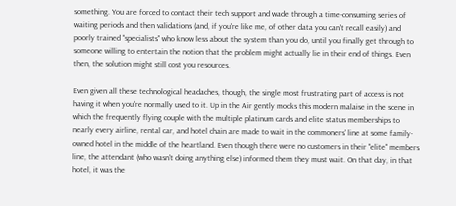something. You are forced to contact their tech support and wade through a time-consuming series of waiting periods and then validations (and, if you're like me, of other data you can't recall easily) and poorly trained "specialists" who know less about the system than you do, until you finally get through to someone willing to entertain the notion that the problem might actually lie in their end of things. Even then, the solution might still cost you resources.

Even given all these technological headaches, though, the single most frustrating part of access is not having it when you're normally used to it. Up in the Air gently mocks this modern malaise in the scene in which the frequently flying couple with the multiple platinum cards and elite status memberships to nearly every airline, rental car, and hotel chain are made to wait in the commoners' line at some family-owned hotel in the middle of the heartland. Even though there were no customers in their "elite" members line, the attendant (who wasn't doing anything else) informed them they must wait. On that day, in that hotel, it was the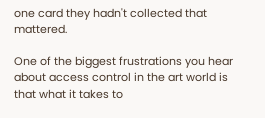one card they hadn't collected that mattered.

One of the biggest frustrations you hear about access control in the art world is that what it takes to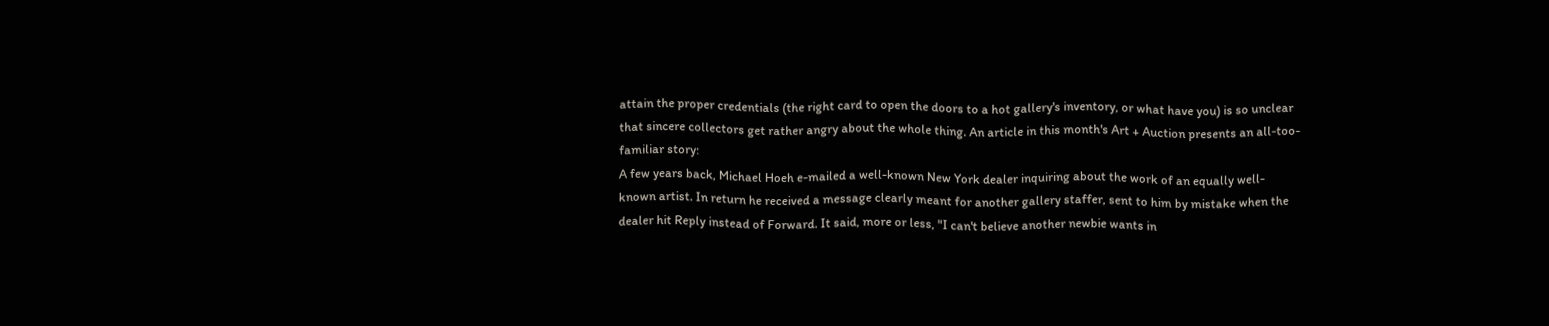attain the proper credentials (the right card to open the doors to a hot gallery's inventory, or what have you) is so unclear that sincere collectors get rather angry about the whole thing. An article in this month's Art + Auction presents an all-too-familiar story:
A few years back, Michael Hoeh e-mailed a well-known New York dealer inquiring about the work of an equally well-known artist. In return he received a message clearly meant for another gallery staffer, sent to him by mistake when the dealer hit Reply instead of Forward. It said, more or less, "I can't believe another newbie wants in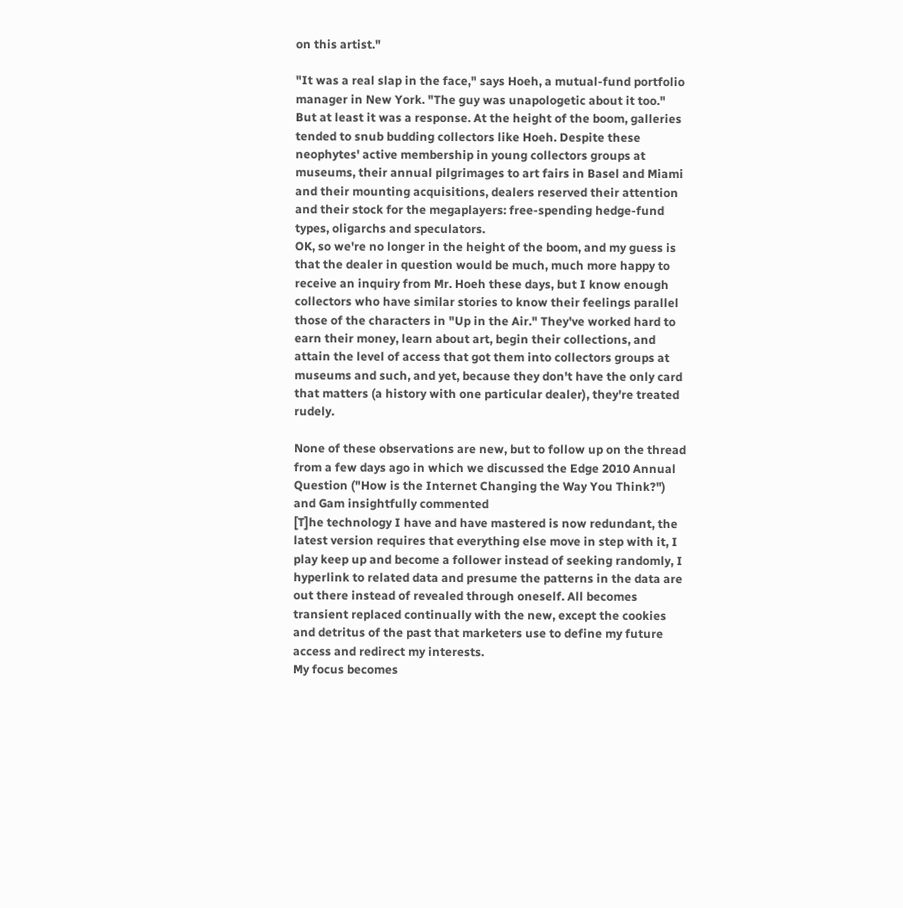on this artist."

"It was a real slap in the face," says Hoeh, a mutual-fund portfolio manager in New York. "The guy was unapologetic about it too." But at least it was a response. At the height of the boom, galleries tended to snub budding collectors like Hoeh. Despite these neophytes' active membership in young collectors groups at museums, their annual pilgrimages to art fairs in Basel and Miami and their mounting acquisitions, dealers reserved their attention and their stock for the megaplayers: free-spending hedge-fund types, oligarchs and speculators.
OK, so we're no longer in the height of the boom, and my guess is that the dealer in question would be much, much more happy to receive an inquiry from Mr. Hoeh these days, but I know enough collectors who have similar stories to know their feelings parallel those of the characters in "Up in the Air." They've worked hard to earn their money, learn about art, begin their collections, and attain the level of access that got them into collectors groups at museums and such, and yet, because they don't have the only card that matters (a history with one particular dealer), they're treated rudely.

None of these observations are new, but to follow up on the thread from a few days ago in which we discussed the Edge 2010 Annual Question ("How is the Internet Changing the Way You Think?") and Gam insightfully commented
[T]he technology I have and have mastered is now redundant, the latest version requires that everything else move in step with it, I play keep up and become a follower instead of seeking randomly, I hyperlink to related data and presume the patterns in the data are out there instead of revealed through oneself. All becomes transient replaced continually with the new, except the cookies and detritus of the past that marketers use to define my future access and redirect my interests.
My focus becomes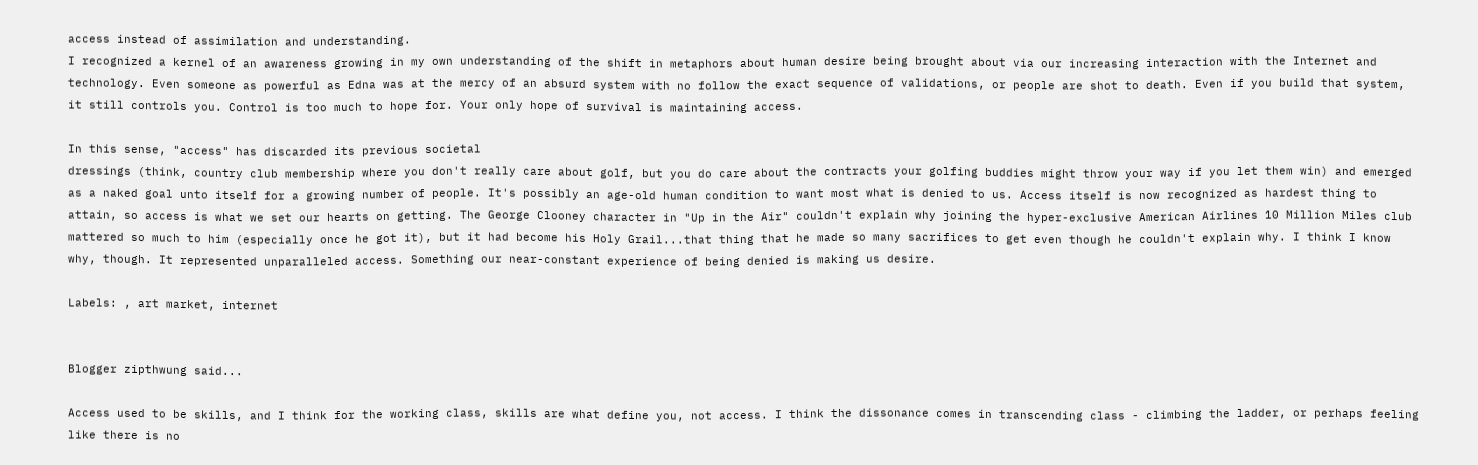access instead of assimilation and understanding.
I recognized a kernel of an awareness growing in my own understanding of the shift in metaphors about human desire being brought about via our increasing interaction with the Internet and technology. Even someone as powerful as Edna was at the mercy of an absurd system with no follow the exact sequence of validations, or people are shot to death. Even if you build that system, it still controls you. Control is too much to hope for. Your only hope of survival is maintaining access.

In this sense, "access" has discarded its previous societal
dressings (think, country club membership where you don't really care about golf, but you do care about the contracts your golfing buddies might throw your way if you let them win) and emerged as a naked goal unto itself for a growing number of people. It's possibly an age-old human condition to want most what is denied to us. Access itself is now recognized as hardest thing to attain, so access is what we set our hearts on getting. The George Clooney character in "Up in the Air" couldn't explain why joining the hyper-exclusive American Airlines 10 Million Miles club mattered so much to him (especially once he got it), but it had become his Holy Grail...that thing that he made so many sacrifices to get even though he couldn't explain why. I think I know why, though. It represented unparalleled access. Something our near-constant experience of being denied is making us desire.

Labels: , art market, internet


Blogger zipthwung said...

Access used to be skills, and I think for the working class, skills are what define you, not access. I think the dissonance comes in transcending class - climbing the ladder, or perhaps feeling like there is no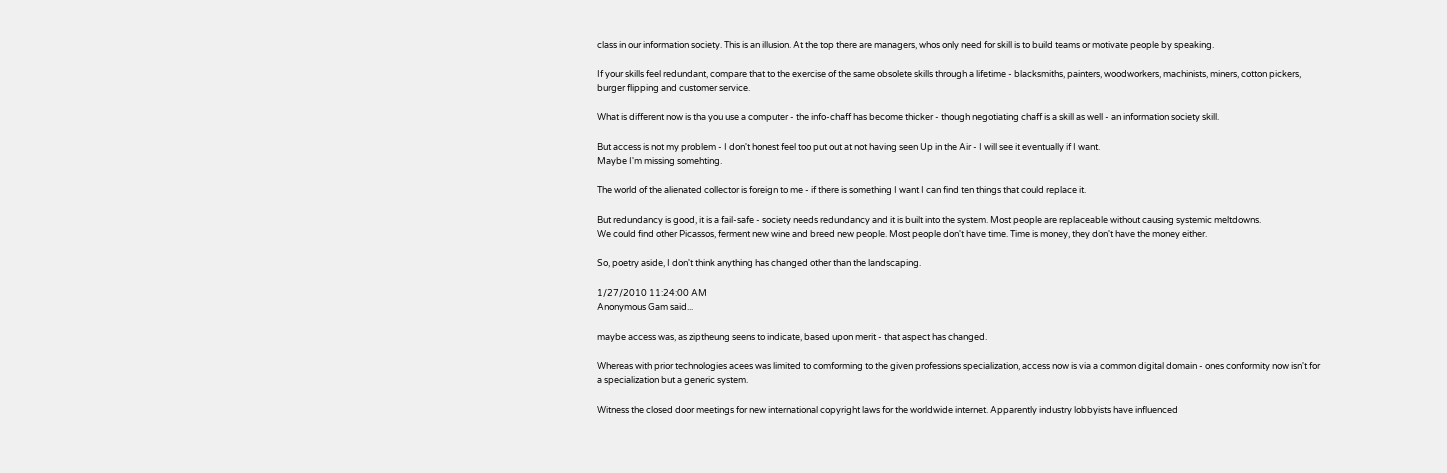class in our information society. This is an illusion. At the top there are managers, whos only need for skill is to build teams or motivate people by speaking.

If your skills feel redundant, compare that to the exercise of the same obsolete skills through a lifetime - blacksmiths, painters, woodworkers, machinists, miners, cotton pickers, burger flipping and customer service.

What is different now is tha you use a computer - the info-chaff has become thicker - though negotiating chaff is a skill as well - an information society skill.

But access is not my problem - I don't honest feel too put out at not having seen Up in the Air - I will see it eventually if I want.
Maybe I'm missing somehting.

The world of the alienated collector is foreign to me - if there is something I want I can find ten things that could replace it.

But redundancy is good, it is a fail-safe - society needs redundancy and it is built into the system. Most people are replaceable without causing systemic meltdowns.
We could find other Picassos, ferment new wine and breed new people. Most people don't have time. Time is money, they don't have the money either.

So, poetry aside, I don't think anything has changed other than the landscaping.

1/27/2010 11:24:00 AM
Anonymous Gam said...

maybe access was, as ziptheung seens to indicate, based upon merit - that aspect has changed.

Whereas with prior technologies acees was limited to comforming to the given professions specialization, access now is via a common digital domain - ones conformity now isn't for a specialization but a generic system.

Witness the closed door meetings for new international copyright laws for the worldwide internet. Apparently industry lobbyists have influenced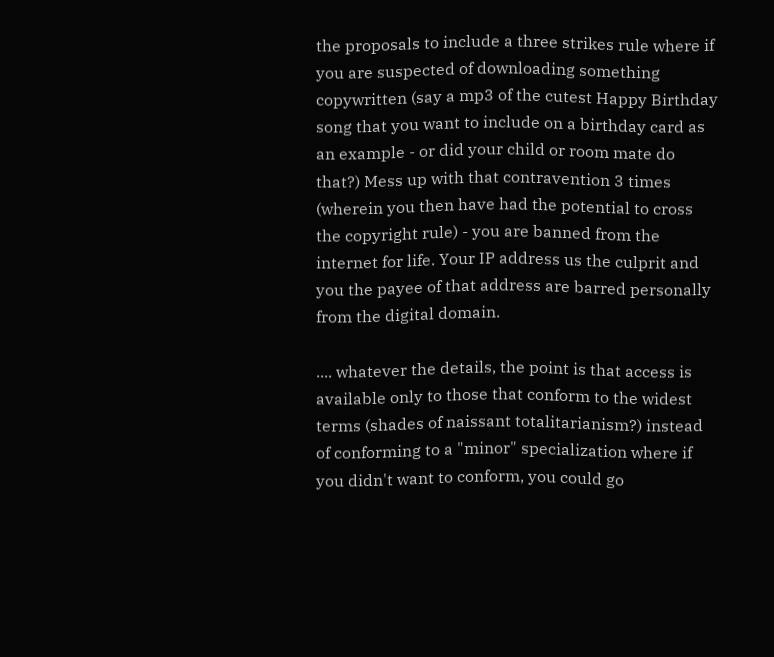the proposals to include a three strikes rule where if you are suspected of downloading something copywritten (say a mp3 of the cutest Happy Birthday song that you want to include on a birthday card as an example - or did your child or room mate do that?) Mess up with that contravention 3 times (wherein you then have had the potential to cross the copyright rule) - you are banned from the internet for life. Your IP address us the culprit and you the payee of that address are barred personally from the digital domain.

.... whatever the details, the point is that access is available only to those that conform to the widest terms (shades of naissant totalitarianism?) instead of conforming to a "minor" specialization where if you didn't want to conform, you could go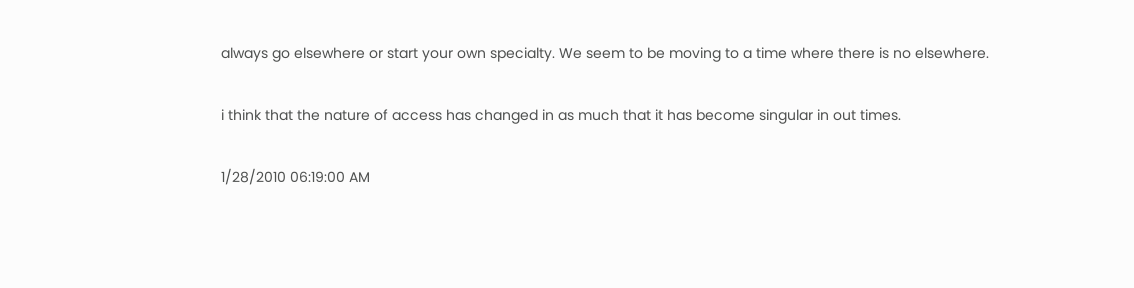always go elsewhere or start your own specialty. We seem to be moving to a time where there is no elsewhere.

i think that the nature of access has changed in as much that it has become singular in out times.

1/28/2010 06:19:00 AM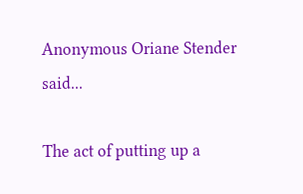Anonymous Oriane Stender said...

The act of putting up a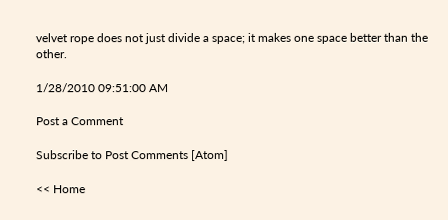velvet rope does not just divide a space; it makes one space better than the other.

1/28/2010 09:51:00 AM

Post a Comment

Subscribe to Post Comments [Atom]

<< Home